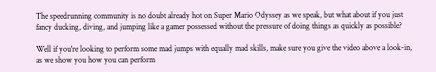The speedrunning community is no doubt already hot on Super Mario Odyssey as we speak, but what about if you just fancy ducking, diving, and jumping like a gamer possessed without the pressure of doing things as quickly as possible?

Well if you're looking to perform some mad jumps with equally mad skills, make sure you give the video above a look-in, as we show you how you can perform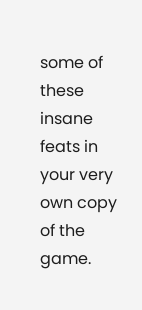some of these insane feats in your very own copy of the game.